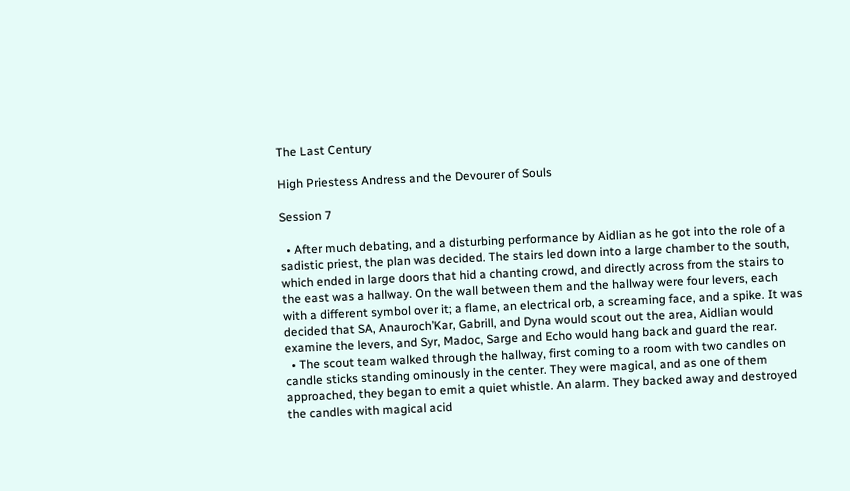The Last Century

High Priestess Andress and the Devourer of Souls

Session 7

  • After much debating, and a disturbing performance by Aidlian as he got into the role of a sadistic priest, the plan was decided. The stairs led down into a large chamber to the south, which ended in large doors that hid a chanting crowd, and directly across from the stairs to the east was a hallway. On the wall between them and the hallway were four levers, each with a different symbol over it; a flame, an electrical orb, a screaming face, and a spike. It was decided that SA, Anauroch’Kar, Gabrill, and Dyna would scout out the area, Aidlian would examine the levers, and Syr, Madoc, Sarge and Echo would hang back and guard the rear.
  • The scout team walked through the hallway, first coming to a room with two candles on candle sticks standing ominously in the center. They were magical, and as one of them approached, they began to emit a quiet whistle. An alarm. They backed away and destroyed the candles with magical acid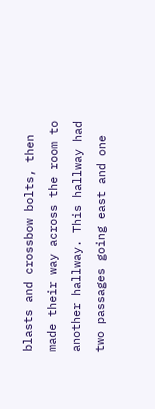blasts and crossbow bolts, then made their way across the room to another hallway. This hallway had two passages going east and one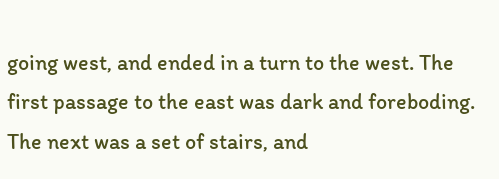going west, and ended in a turn to the west. The first passage to the east was dark and foreboding. The next was a set of stairs, and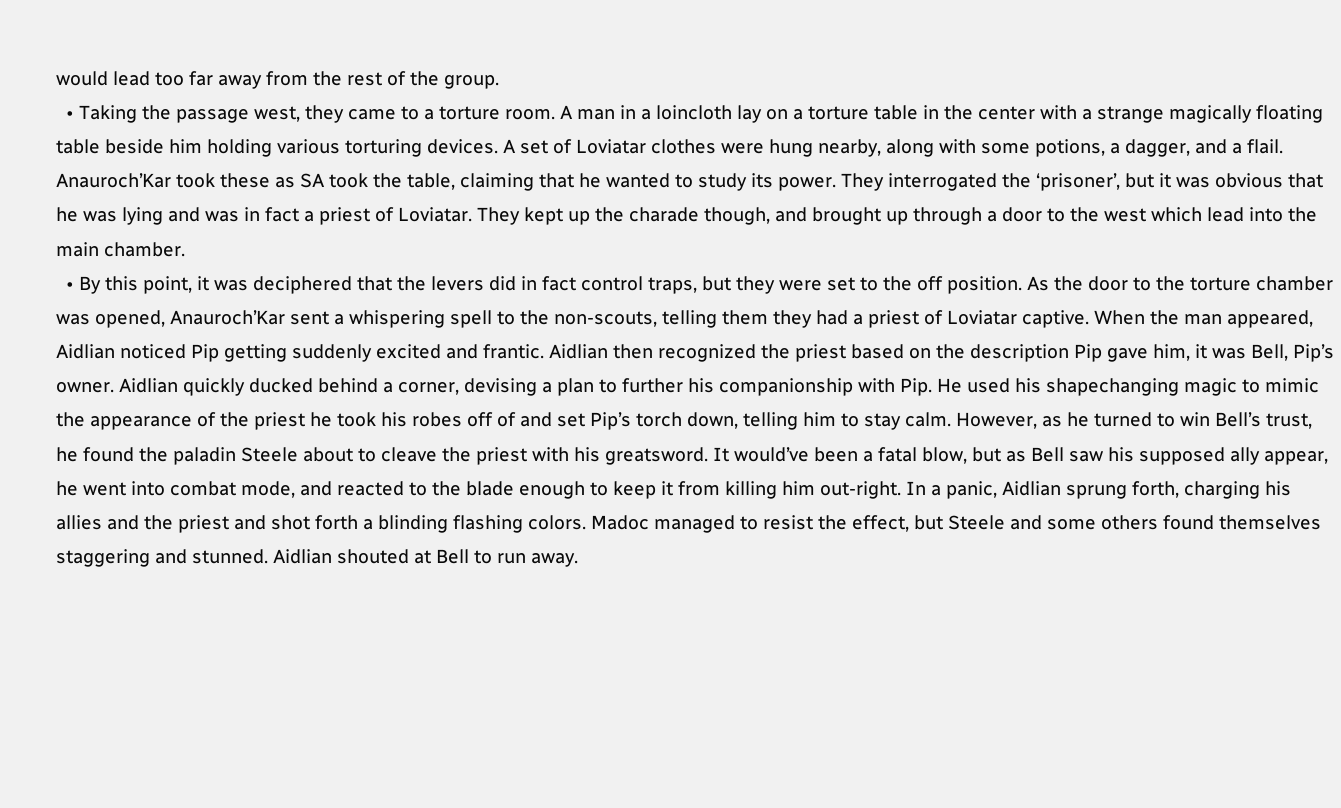would lead too far away from the rest of the group.
  • Taking the passage west, they came to a torture room. A man in a loincloth lay on a torture table in the center with a strange magically floating table beside him holding various torturing devices. A set of Loviatar clothes were hung nearby, along with some potions, a dagger, and a flail. Anauroch’Kar took these as SA took the table, claiming that he wanted to study its power. They interrogated the ‘prisoner’, but it was obvious that he was lying and was in fact a priest of Loviatar. They kept up the charade though, and brought up through a door to the west which lead into the main chamber.
  • By this point, it was deciphered that the levers did in fact control traps, but they were set to the off position. As the door to the torture chamber was opened, Anauroch’Kar sent a whispering spell to the non-scouts, telling them they had a priest of Loviatar captive. When the man appeared, Aidlian noticed Pip getting suddenly excited and frantic. Aidlian then recognized the priest based on the description Pip gave him, it was Bell, Pip’s owner. Aidlian quickly ducked behind a corner, devising a plan to further his companionship with Pip. He used his shapechanging magic to mimic the appearance of the priest he took his robes off of and set Pip’s torch down, telling him to stay calm. However, as he turned to win Bell’s trust, he found the paladin Steele about to cleave the priest with his greatsword. It would’ve been a fatal blow, but as Bell saw his supposed ally appear, he went into combat mode, and reacted to the blade enough to keep it from killing him out-right. In a panic, Aidlian sprung forth, charging his allies and the priest and shot forth a blinding flashing colors. Madoc managed to resist the effect, but Steele and some others found themselves staggering and stunned. Aidlian shouted at Bell to run away.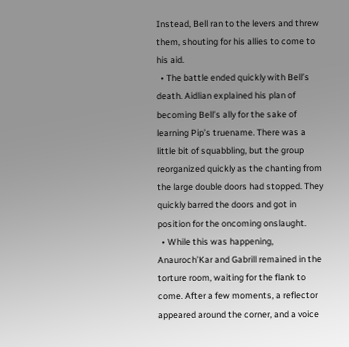Instead, Bell ran to the levers and threw them, shouting for his allies to come to his aid.
  • The battle ended quickly with Bell’s death. Aidlian explained his plan of becoming Bell’s ally for the sake of learning Pip’s truename. There was a little bit of squabbling, but the group reorganized quickly as the chanting from the large double doors had stopped. They quickly barred the doors and got in position for the oncoming onslaught.
  • While this was happening, Anauroch’Kar and Gabrill remained in the torture room, waiting for the flank to come. After a few moments, a reflector appeared around the corner, and a voice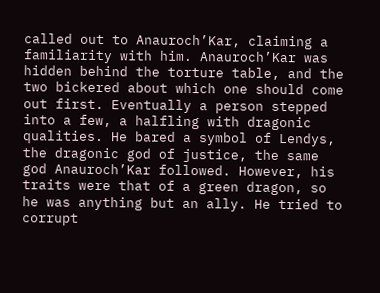called out to Anauroch’Kar, claiming a familiarity with him. Anauroch’Kar was hidden behind the torture table, and the two bickered about which one should come out first. Eventually a person stepped into a few, a halfling with dragonic qualities. He bared a symbol of Lendys, the dragonic god of justice, the same god Anauroch’Kar followed. However, his traits were that of a green dragon, so he was anything but an ally. He tried to corrupt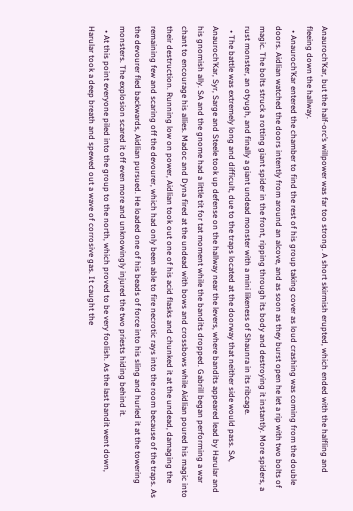Anauroch’Kar, but the half-orc’s willpower was far too strong. A short skirmish erupted, which ended with the halfling and fleeing down the hallway.
  • Anauroch’Kar entered the chamber to find the rest of his group taking cover as loud crashing was coming from the double doors. Aidlian watched the doors intently from around an alcove, and as soon as they burst open he let a rip with two bolts of magic. The bolts struck a rotting giant spider in the front, ripping through its body and destroying it instantly. More spiders, a rust monster, an otyugh, and finally a giant undead monster with a mini likeness of Shaunra in its ribcage.
  • The battle was extremely long and difficult, due to the traps located at the doorway that neither side would pass. SA, Anauroch’Kar, Syr, Sarge and Steele took up defense on the hallway near the levers, where bandits appeared lead by Harular and his gnomish ally. SA and the gnome had a little tit for tat moment while the bandits dropped. Gabrill began performing a war chant to encourage his allies. Madoc and Dyna fired at the undead with bows and crossbows while Aidlian poured his magic into their destruction. Running low on power, Aidlian took out one of his acid flasks and chunked it at the undead, damaging the remaining few and scaring off the devourer, which had only been able to fire necrotic rays into the room because of the traps. As the devourer fled backwards, Aidlian pursued. He loaded one of his beads of force into his sling and hurled it at the towering monsters. The explosion scared it off even more and unknowingly injured the two priests hiding behind it.
  • At this point everyone piled into the group to the north, which proved to be very foolish. As the last bandit went down, Harular took a deep breath and spewed out a wave of corrosive gas. It caught the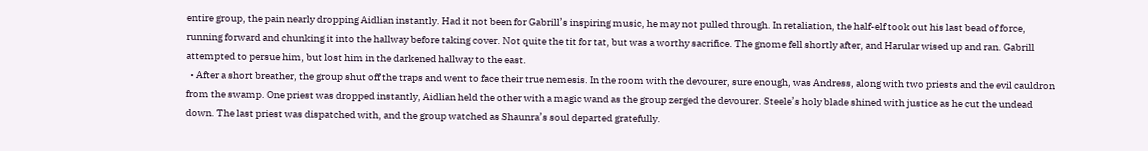entire group, the pain nearly dropping Aidlian instantly. Had it not been for Gabrill’s inspiring music, he may not pulled through. In retaliation, the half-elf took out his last bead of force, running forward and chunking it into the hallway before taking cover. Not quite the tit for tat, but was a worthy sacrifice. The gnome fell shortly after, and Harular wised up and ran. Gabrill attempted to persue him, but lost him in the darkened hallway to the east.
  • After a short breather, the group shut off the traps and went to face their true nemesis. In the room with the devourer, sure enough, was Andress, along with two priests and the evil cauldron from the swamp. One priest was dropped instantly, Aidlian held the other with a magic wand as the group zerged the devourer. Steele’s holy blade shined with justice as he cut the undead down. The last priest was dispatched with, and the group watched as Shaunra’s soul departed gratefully.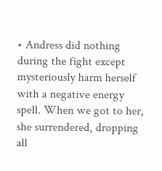• Andress did nothing during the fight except mysteriously harm herself with a negative energy spell. When we got to her, she surrendered, dropping all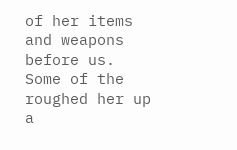of her items and weapons before us. Some of the roughed her up a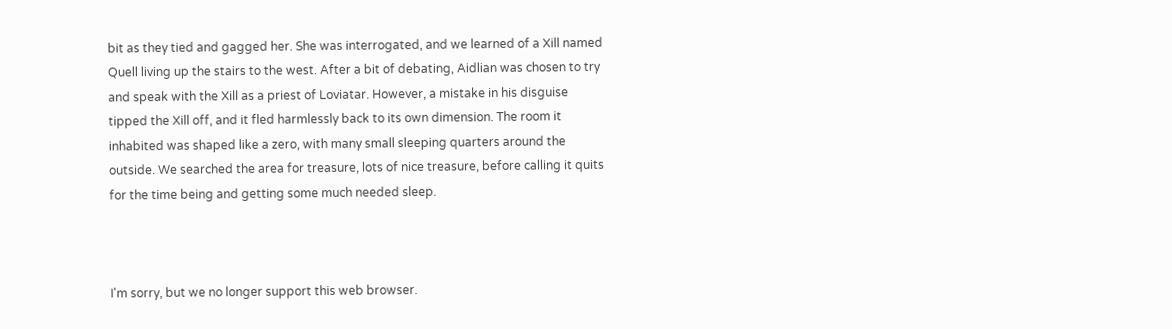bit as they tied and gagged her. She was interrogated, and we learned of a Xill named Quell living up the stairs to the west. After a bit of debating, Aidlian was chosen to try and speak with the Xill as a priest of Loviatar. However, a mistake in his disguise tipped the Xill off, and it fled harmlessly back to its own dimension. The room it inhabited was shaped like a zero, with many small sleeping quarters around the outside. We searched the area for treasure, lots of nice treasure, before calling it quits for the time being and getting some much needed sleep.



I'm sorry, but we no longer support this web browser.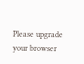Please upgrade your browser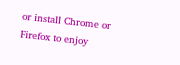or install Chrome or Firefox to enjoy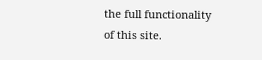the full functionality of this site.